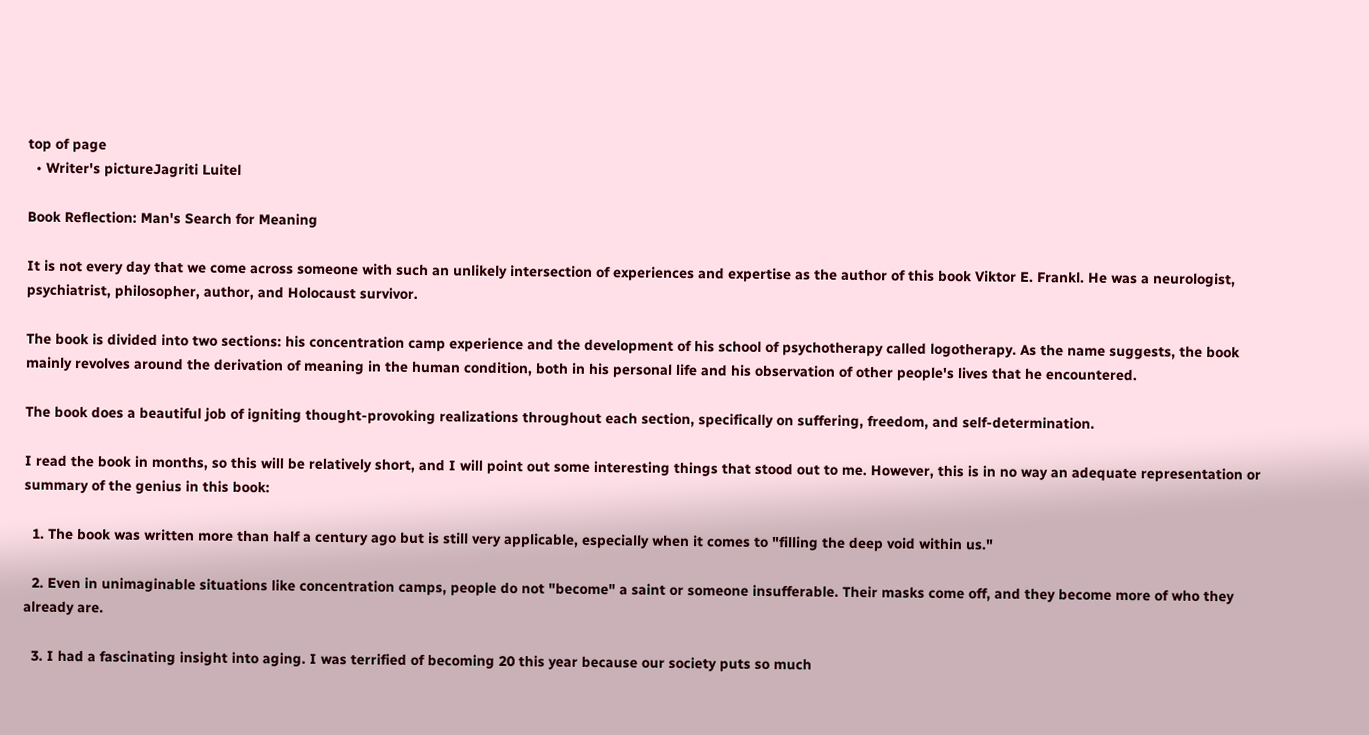top of page
  • Writer's pictureJagriti Luitel

Book Reflection: Man's Search for Meaning

It is not every day that we come across someone with such an unlikely intersection of experiences and expertise as the author of this book Viktor E. Frankl. He was a neurologist, psychiatrist, philosopher, author, and Holocaust survivor.

The book is divided into two sections: his concentration camp experience and the development of his school of psychotherapy called logotherapy. As the name suggests, the book mainly revolves around the derivation of meaning in the human condition, both in his personal life and his observation of other people's lives that he encountered.

The book does a beautiful job of igniting thought-provoking realizations throughout each section, specifically on suffering, freedom, and self-determination.

I read the book in months, so this will be relatively short, and I will point out some interesting things that stood out to me. However, this is in no way an adequate representation or summary of the genius in this book:

  1. The book was written more than half a century ago but is still very applicable, especially when it comes to "filling the deep void within us."

  2. Even in unimaginable situations like concentration camps, people do not "become" a saint or someone insufferable. Their masks come off, and they become more of who they already are.

  3. I had a fascinating insight into aging. I was terrified of becoming 20 this year because our society puts so much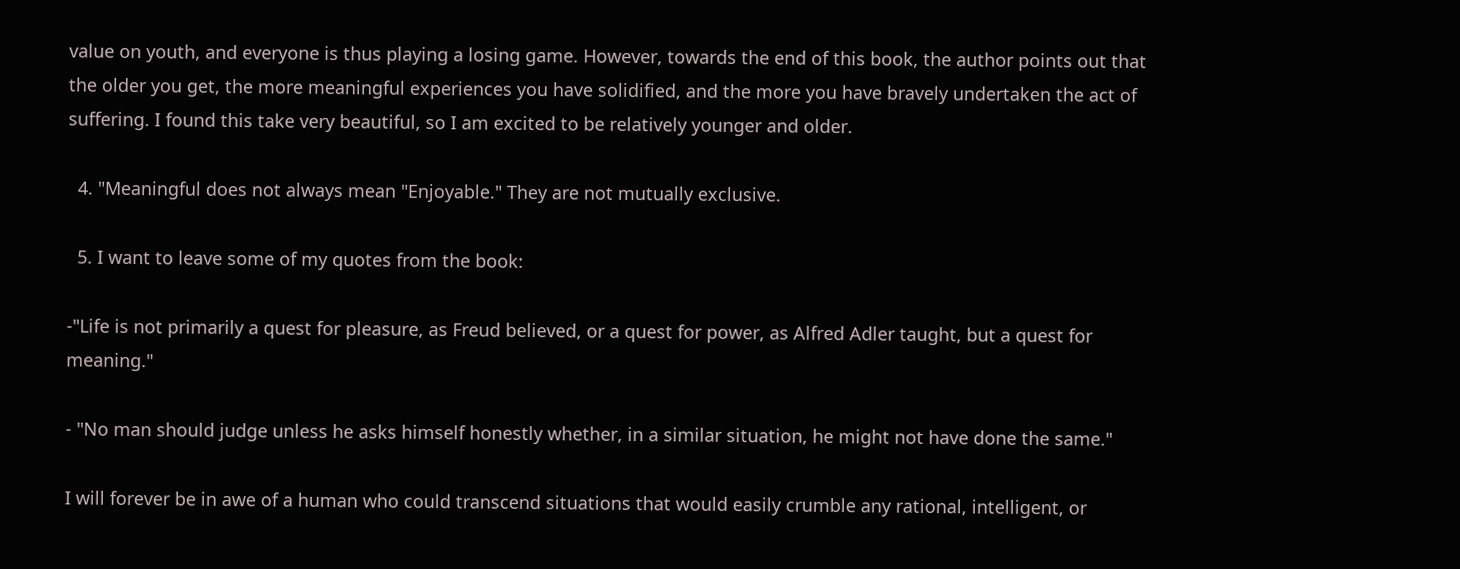value on youth, and everyone is thus playing a losing game. However, towards the end of this book, the author points out that the older you get, the more meaningful experiences you have solidified, and the more you have bravely undertaken the act of suffering. I found this take very beautiful, so I am excited to be relatively younger and older.

  4. "Meaningful does not always mean "Enjoyable." They are not mutually exclusive.

  5. I want to leave some of my quotes from the book:

-"Life is not primarily a quest for pleasure, as Freud believed, or a quest for power, as Alfred Adler taught, but a quest for meaning."

- "No man should judge unless he asks himself honestly whether, in a similar situation, he might not have done the same."

I will forever be in awe of a human who could transcend situations that would easily crumble any rational, intelligent, or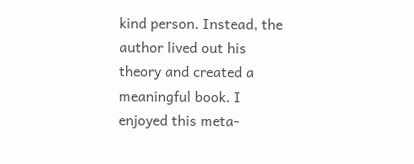kind person. Instead, the author lived out his theory and created a meaningful book. I enjoyed this meta-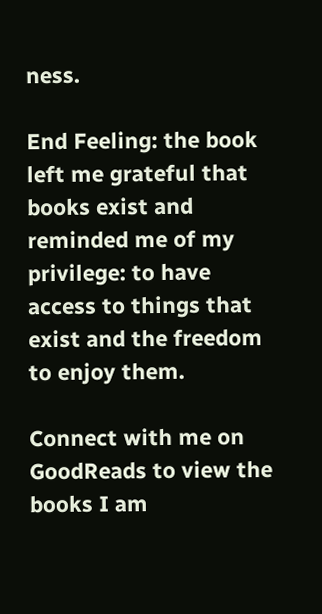ness.

End Feeling: the book left me grateful that books exist and reminded me of my privilege: to have access to things that exist and the freedom to enjoy them.

Connect with me on GoodReads to view the books I am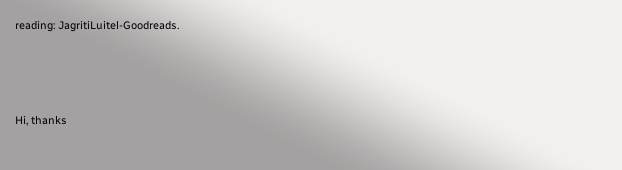reading: JagritiLuitel-Goodreads.



Hi, thanks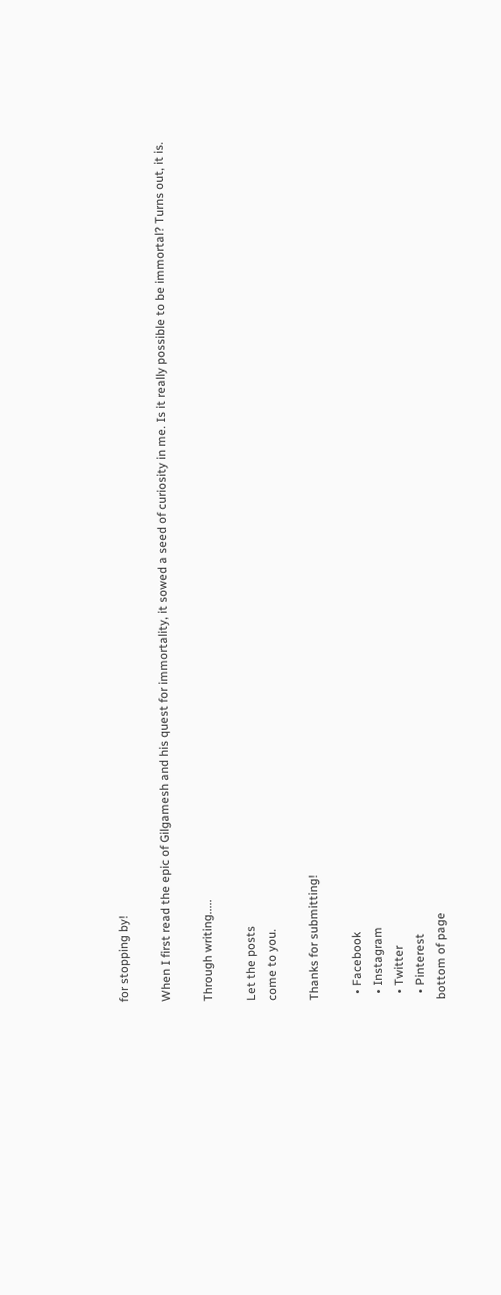for stopping by!

When I first read the epic of Gilgamesh and his quest for immortality, it sowed a seed of curiosity in me. Is it really possible to be immortal? Turns out, it is.

Through writing.....

Let the posts
come to you.

Thanks for submitting!

  • Facebook
  • Instagram
  • Twitter
  • Pinterest
bottom of page